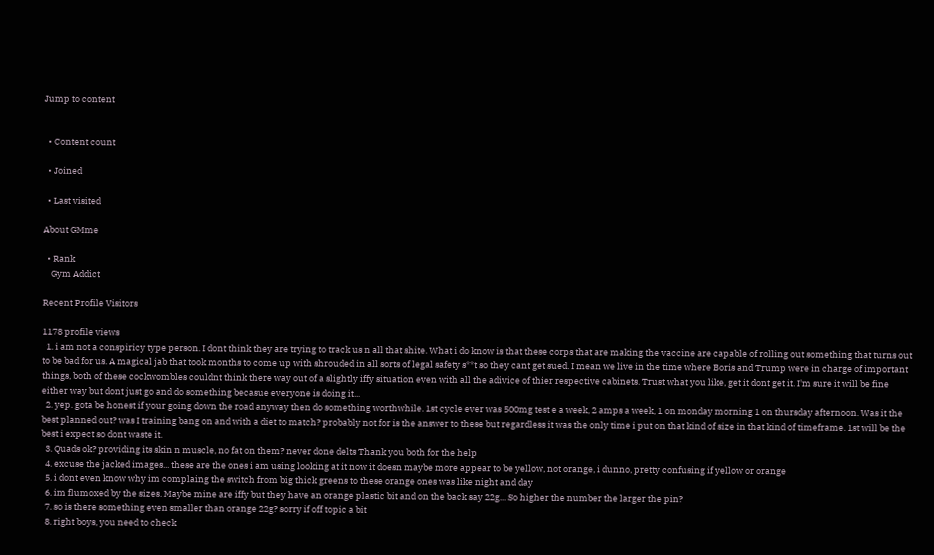Jump to content


  • Content count

  • Joined

  • Last visited

About GMme

  • Rank
    Gym Addict

Recent Profile Visitors

1178 profile views
  1. i am not a conspiricy type person. I dont think they are trying to track us n all that shite. What i do know is that these corps that are making the vaccine are capable of rolling out something that turns out to be bad for us. A magical jab that took months to come up with shrouded in all sorts of legal safety s**t so they cant get sued. I mean we live in the time where Boris and Trump were in charge of important things, both of these cockwombles couldnt think there way out of a slightly iffy situation even with all the adivice of thier respective cabinets. Trust what you like, get it dont get it. I'm sure it will be fine either way but dont just go and do something becasue everyone is doing it...
  2. yep. gota be honest if your going down the road anyway then do something worthwhile. 1st cycle ever was 500mg test e a week, 2 amps a week, 1 on monday morning 1 on thursday afternoon. Was it the best planned out? was I training bang on and with a diet to match? probably not for is the answer to these but regardless it was the only time i put on that kind of size in that kind of timeframe. 1st will be the best i expect so dont waste it.
  3. Quads ok? providing its skin n muscle, no fat on them? never done delts Thank you both for the help
  4. excuse the jacked images... these are the ones i am using looking at it now it doesn maybe more appear to be yellow, not orange, i dunno, pretty confusing if yellow or orange
  5. i dont even know why im complaing the switch from big thick greens to these orange ones was like night and day
  6. im flumoxed by the sizes. Maybe mine are iffy but they have an orange plastic bit and on the back say 22g... So higher the number the larger the pin?
  7. so is there something even smaller than orange 22g? sorry if off topic a bit
  8. right boys, you need to check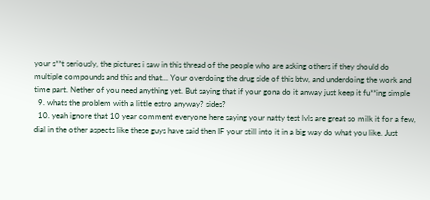your s**t seriously, the pictures i saw in this thread of the people who are asking others if they should do multiple compounds and this and that... Your overdoing the drug side of this btw, and underdoing the work and time part. Nether of you need anything yet. But saying that if your gona do it anway just keep it fu**ing simple
  9. whats the problem with a little estro anyway? sides?
  10. yeah ignore that 10 year comment everyone here saying your natty test lvls are great so milk it for a few, dial in the other aspects like these guys have said then IF your still into it in a big way do what you like. Just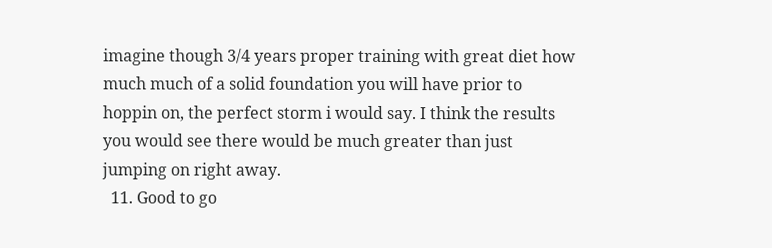imagine though 3/4 years proper training with great diet how much much of a solid foundation you will have prior to hoppin on, the perfect storm i would say. I think the results you would see there would be much greater than just jumping on right away.
  11. Good to go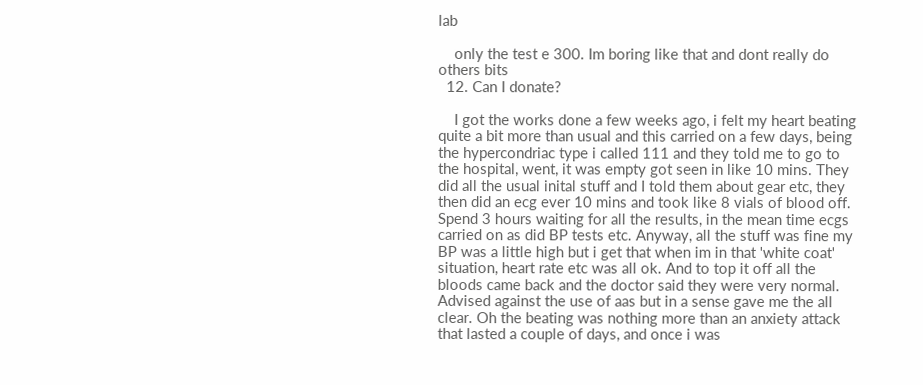lab

    only the test e 300. Im boring like that and dont really do others bits
  12. Can I donate?

    I got the works done a few weeks ago, i felt my heart beating quite a bit more than usual and this carried on a few days, being the hypercondriac type i called 111 and they told me to go to the hospital, went, it was empty got seen in like 10 mins. They did all the usual inital stuff and I told them about gear etc, they then did an ecg ever 10 mins and took like 8 vials of blood off. Spend 3 hours waiting for all the results, in the mean time ecgs carried on as did BP tests etc. Anyway, all the stuff was fine my BP was a little high but i get that when im in that 'white coat' situation, heart rate etc was all ok. And to top it off all the bloods came back and the doctor said they were very normal. Advised against the use of aas but in a sense gave me the all clear. Oh the beating was nothing more than an anxiety attack that lasted a couple of days, and once i was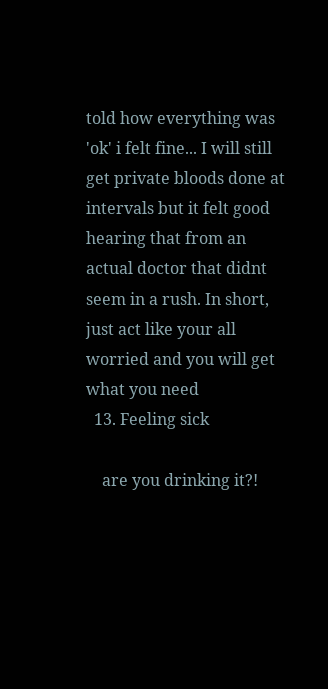told how everything was 'ok' i felt fine... I will still get private bloods done at intervals but it felt good hearing that from an actual doctor that didnt seem in a rush. In short, just act like your all worried and you will get what you need
  13. Feeling sick

    are you drinking it?!